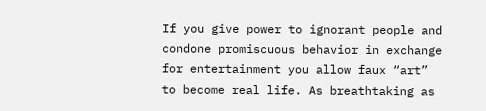If you give power to ignorant people and condone promiscuous behavior in exchange for entertainment you allow faux “art” to become real life. As breathtaking as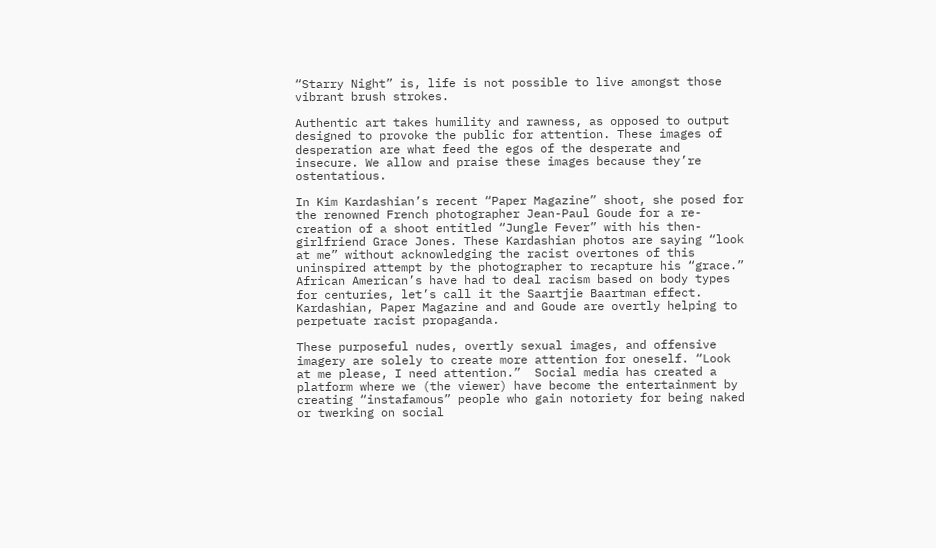“Starry Night” is, life is not possible to live amongst those vibrant brush strokes.

Authentic art takes humility and rawness, as opposed to output designed to provoke the public for attention. These images of desperation are what feed the egos of the desperate and insecure. We allow and praise these images because they’re ostentatious.

In Kim Kardashian’s recent “Paper Magazine” shoot, she posed for the renowned French photographer Jean-Paul Goude for a re-creation of a shoot entitled “Jungle Fever” with his then-girlfriend Grace Jones. These Kardashian photos are saying “look at me” without acknowledging the racist overtones of this uninspired attempt by the photographer to recapture his “grace.” African American’s have had to deal racism based on body types for centuries, let’s call it the Saartjie Baartman effect. Kardashian, Paper Magazine and and Goude are overtly helping to perpetuate racist propaganda.

These purposeful nudes, overtly sexual images, and offensive imagery are solely to create more attention for oneself. “Look at me please, I need attention.”  Social media has created a platform where we (the viewer) have become the entertainment by creating “instafamous” people who gain notoriety for being naked or twerking on social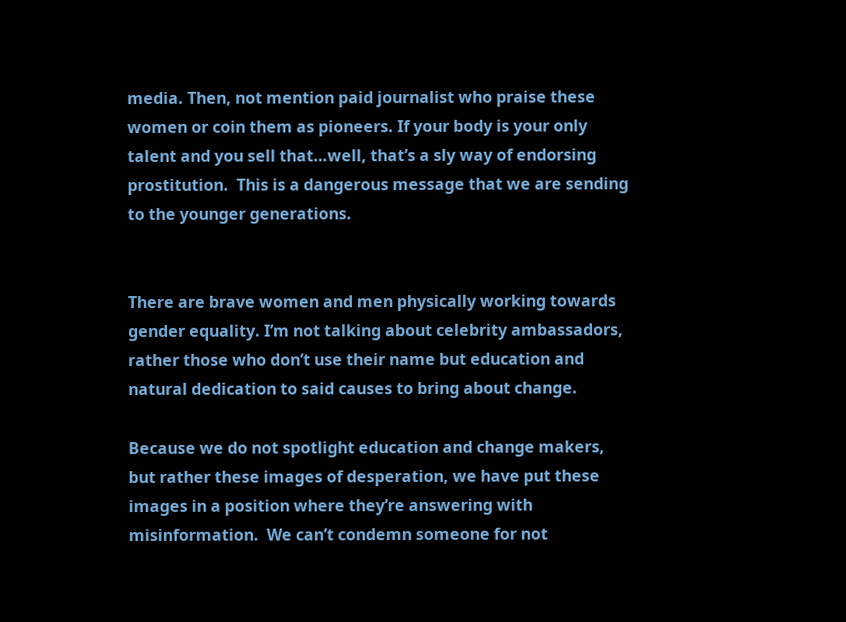media. Then, not mention paid journalist who praise these women or coin them as pioneers. If your body is your only talent and you sell that…well, that’s a sly way of endorsing prostitution.  This is a dangerous message that we are sending to the younger generations.


There are brave women and men physically working towards gender equality. I’m not talking about celebrity ambassadors, rather those who don’t use their name but education and natural dedication to said causes to bring about change.

Because we do not spotlight education and change makers, but rather these images of desperation, we have put these images in a position where they’re answering with misinformation.  We can’t condemn someone for not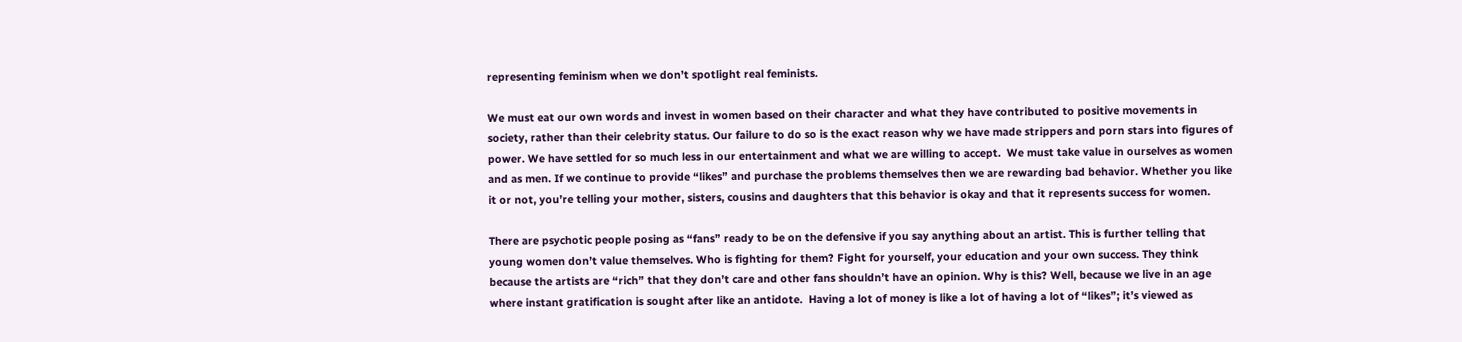representing feminism when we don’t spotlight real feminists.

We must eat our own words and invest in women based on their character and what they have contributed to positive movements in society, rather than their celebrity status. Our failure to do so is the exact reason why we have made strippers and porn stars into figures of power. We have settled for so much less in our entertainment and what we are willing to accept.  We must take value in ourselves as women and as men. If we continue to provide “likes” and purchase the problems themselves then we are rewarding bad behavior. Whether you like it or not, you’re telling your mother, sisters, cousins and daughters that this behavior is okay and that it represents success for women.

There are psychotic people posing as “fans” ready to be on the defensive if you say anything about an artist. This is further telling that young women don’t value themselves. Who is fighting for them? Fight for yourself, your education and your own success. They think because the artists are “rich” that they don’t care and other fans shouldn’t have an opinion. Why is this? Well, because we live in an age where instant gratification is sought after like an antidote.  Having a lot of money is like a lot of having a lot of “likes”; it’s viewed as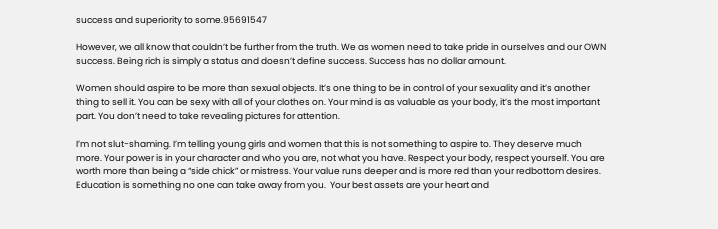success and superiority to some.95691547

However, we all know that couldn’t be further from the truth. We as women need to take pride in ourselves and our OWN success. Being rich is simply a status and doesn’t define success. Success has no dollar amount.

Women should aspire to be more than sexual objects. It’s one thing to be in control of your sexuality and it’s another thing to sell it. You can be sexy with all of your clothes on. Your mind is as valuable as your body, it’s the most important part. You don’t need to take revealing pictures for attention.

I’m not slut-shaming. I’m telling young girls and women that this is not something to aspire to. They deserve much more. Your power is in your character and who you are, not what you have. Respect your body, respect yourself. You are worth more than being a “side chick” or mistress. Your value runs deeper and is more red than your redbottom desires. Education is something no one can take away from you.  Your best assets are your heart and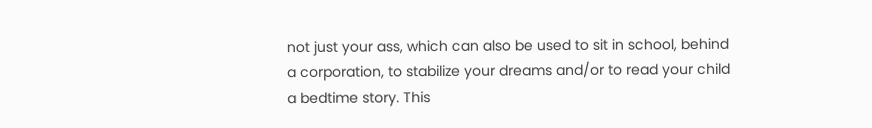not just your ass, which can also be used to sit in school, behind a corporation, to stabilize your dreams and/or to read your child a bedtime story. This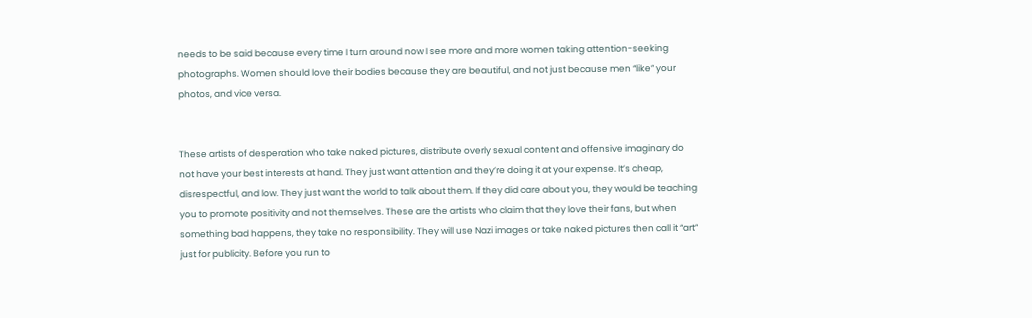needs to be said because every time I turn around now I see more and more women taking attention-seeking photographs. Women should love their bodies because they are beautiful, and not just because men “like” your photos, and vice versa.


These artists of desperation who take naked pictures, distribute overly sexual content and offensive imaginary do not have your best interests at hand. They just want attention and they’re doing it at your expense. It’s cheap, disrespectful, and low. They just want the world to talk about them. If they did care about you, they would be teaching you to promote positivity and not themselves. These are the artists who claim that they love their fans, but when something bad happens, they take no responsibility. They will use Nazi images or take naked pictures then call it “art” just for publicity. Before you run to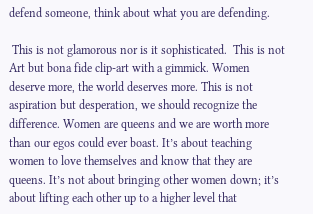defend someone, think about what you are defending.

 This is not glamorous nor is it sophisticated.  This is not Art but bona fide clip-art with a gimmick. Women deserve more, the world deserves more. This is not aspiration but desperation, we should recognize the difference. Women are queens and we are worth more than our egos could ever boast. It’s about teaching women to love themselves and know that they are queens. It’s not about bringing other women down; it’s about lifting each other up to a higher level that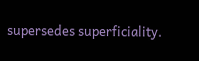supersedes superficiality.